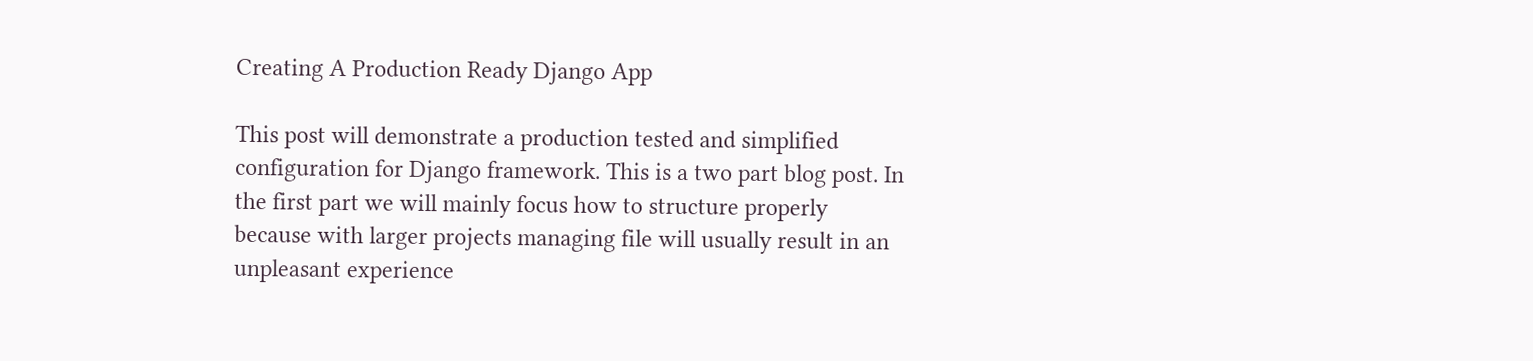Creating A Production Ready Django App

This post will demonstrate a production tested and simplified configuration for Django framework. This is a two part blog post. In the first part we will mainly focus how to structure properly because with larger projects managing file will usually result in an unpleasant experience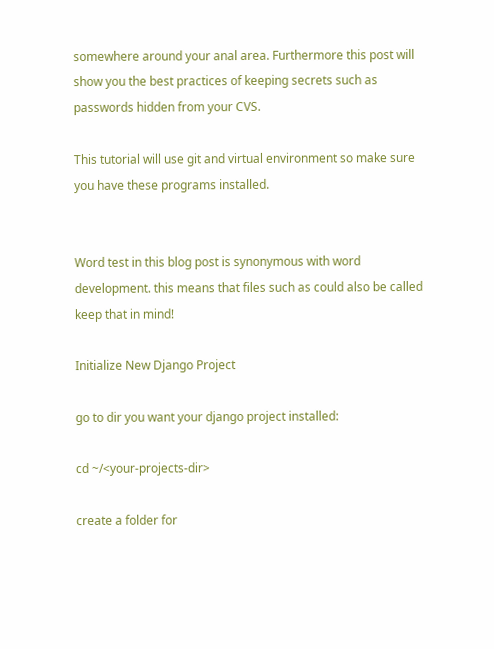somewhere around your anal area. Furthermore this post will show you the best practices of keeping secrets such as passwords hidden from your CVS.

This tutorial will use git and virtual environment so make sure you have these programs installed.


Word test in this blog post is synonymous with word development. this means that files such as could also be called keep that in mind!

Initialize New Django Project

go to dir you want your django project installed:

cd ~/<your-projects-dir>

create a folder for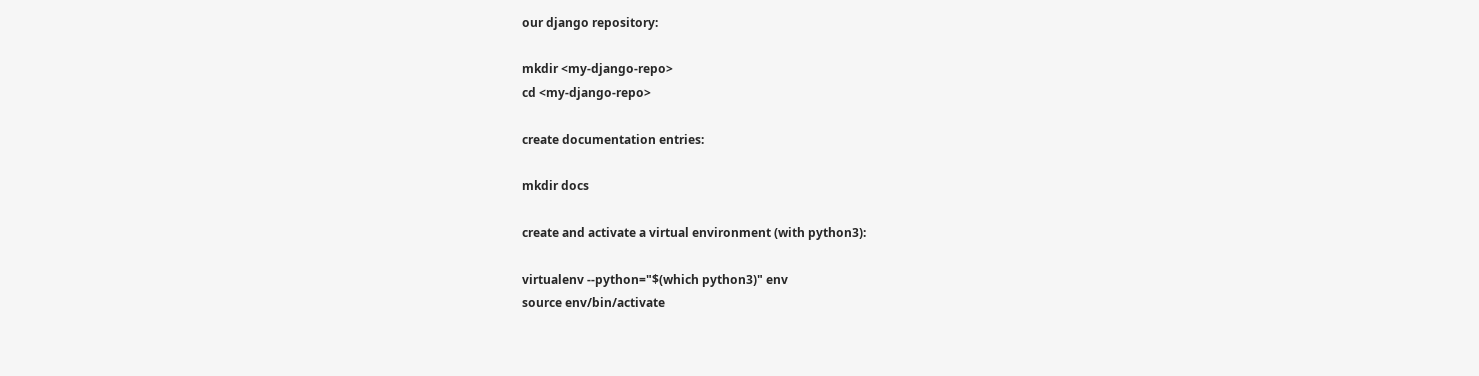our django repository:

mkdir <my-django-repo>
cd <my-django-repo>

create documentation entries:

mkdir docs

create and activate a virtual environment (with python3):

virtualenv --python="$(which python3)" env
source env/bin/activate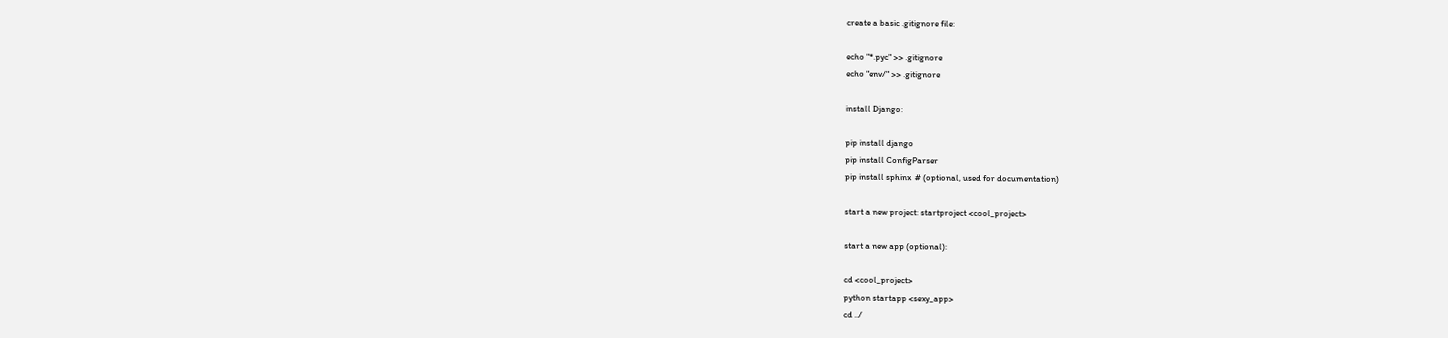create a basic .gitignore file:

echo "*.pyc" >> .gitignore
echo "env/" >> .gitignore

install Django:

pip install django
pip install ConfigParser
pip install sphinx  # (optional, used for documentation)

start a new project: startproject <cool_project>

start a new app (optional):

cd <cool_project>
python startapp <sexy_app>
cd ../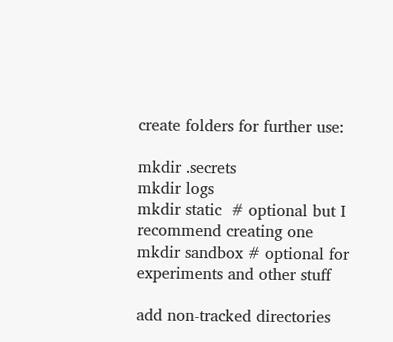create folders for further use:

mkdir .secrets
mkdir logs
mkdir static  # optional but I recommend creating one
mkdir sandbox # optional for experiments and other stuff

add non-tracked directories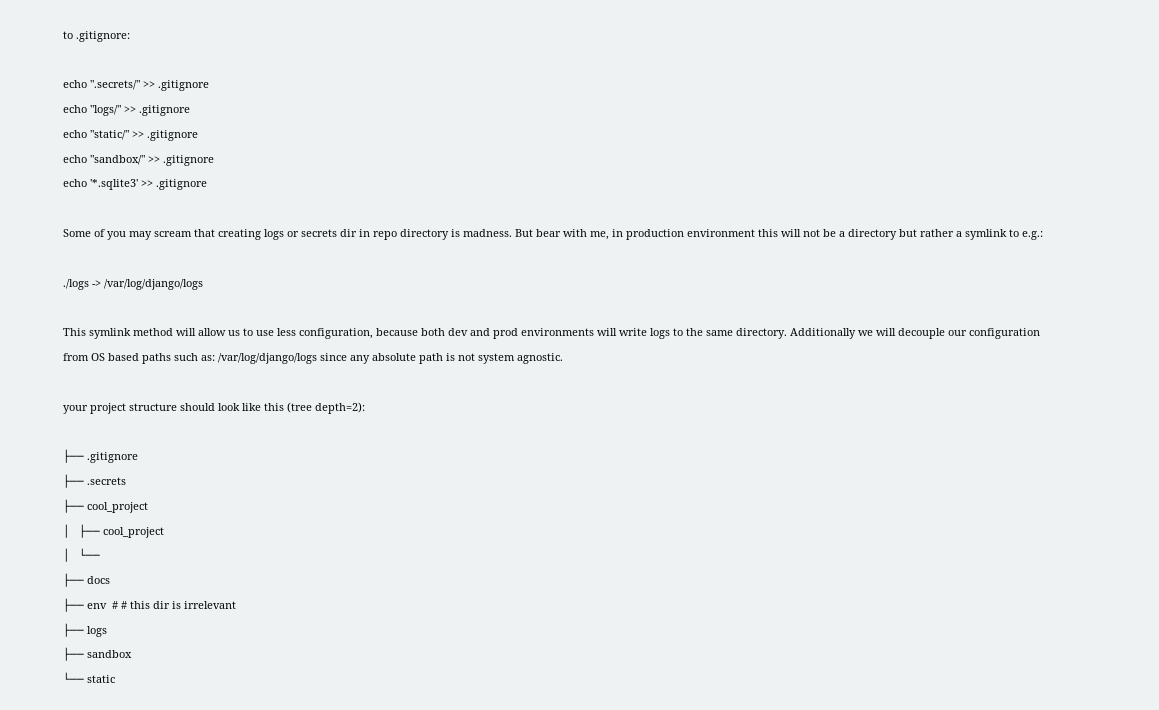to .gitignore:

echo ".secrets/" >> .gitignore
echo "logs/" >> .gitignore
echo "static/" >> .gitignore
echo "sandbox/" >> .gitignore
echo '*.sqlite3' >> .gitignore

Some of you may scream that creating logs or secrets dir in repo directory is madness. But bear with me, in production environment this will not be a directory but rather a symlink to e.g.:

./logs -> /var/log/django/logs

This symlink method will allow us to use less configuration, because both dev and prod environments will write logs to the same directory. Additionally we will decouple our configuration from OS based paths such as: /var/log/django/logs since any absolute path is not system agnostic.

your project structure should look like this (tree depth=2):

├── .gitignore
├── .secrets
├── cool_project
│   ├── cool_project
│   └──
├── docs
├── env  # # this dir is irrelevant
├── logs
├── sandbox
└── static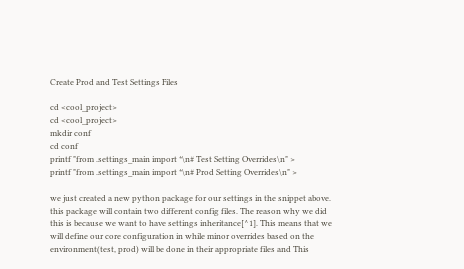Create Prod and Test Settings Files

cd <cool_project>
cd <cool_project>
mkdir conf
cd conf
printf "from .settings_main import *\n# Test Setting Overrides\n" >
printf "from .settings_main import *\n# Prod Setting Overrides\n" >

we just created a new python package for our settings in the snippet above. this package will contain two different config files. The reason why we did this is because we want to have settings inheritance[^1]. This means that we will define our core configuration in while minor overrides based on the environment(test, prod) will be done in their appropriate files and This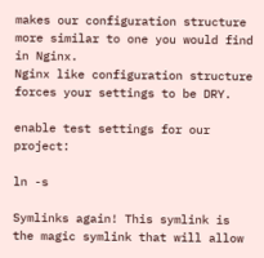makes our configuration structure more similar to one you would find in Nginx.
Nginx like configuration structure forces your settings to be DRY.

enable test settings for our project:

ln -s

Symlinks again! This symlink is the magic symlink that will allow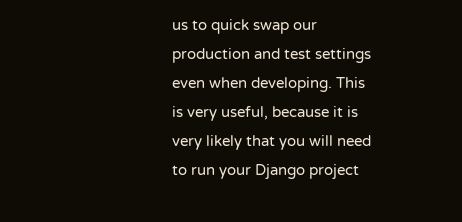us to quick swap our production and test settings even when developing. This is very useful, because it is very likely that you will need to run your Django project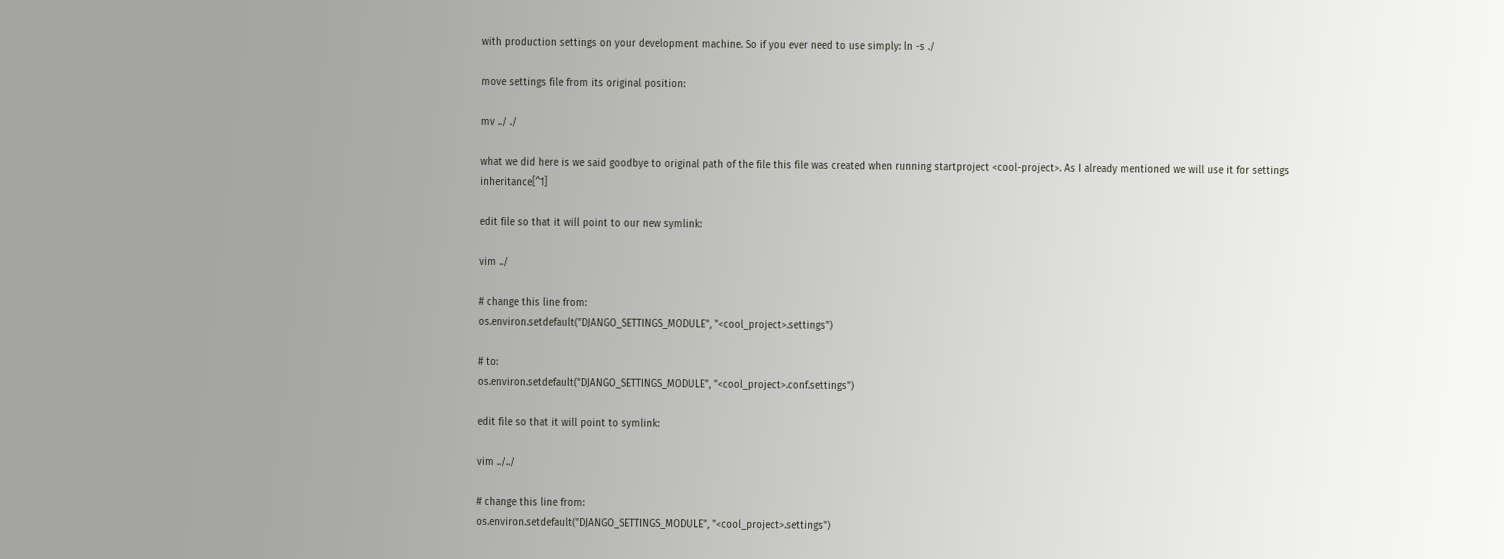with production settings on your development machine. So if you ever need to use simply: ln -s ./

move settings file from its original position:

mv ../ ./

what we did here is we said goodbye to original path of the file this file was created when running startproject <cool-project>. As I already mentioned we will use it for settings inheritance[^1]

edit file so that it will point to our new symlink:

vim ../

# change this line from:
os.environ.setdefault("DJANGO_SETTINGS_MODULE", "<cool_project>.settings")

# to:
os.environ.setdefault("DJANGO_SETTINGS_MODULE", "<cool_project>.conf.settings")

edit file so that it will point to symlink:

vim ../../

# change this line from:
os.environ.setdefault("DJANGO_SETTINGS_MODULE", "<cool_project>.settings")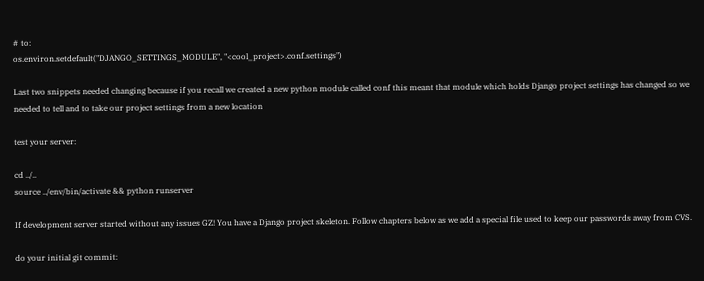# to:
os.environ.setdefault("DJANGO_SETTINGS_MODULE", "<cool_project>.conf.settings")

Last two snippets needed changing because if you recall we created a new python module called conf this meant that module which holds Django project settings has changed so we needed to tell and to take our project settings from a new location

test your server:

cd ../..
source ../env/bin/activate && python runserver

If development server started without any issues GZ! You have a Django project skeleton. Follow chapters below as we add a special file used to keep our passwords away from CVS.

do your initial git commit: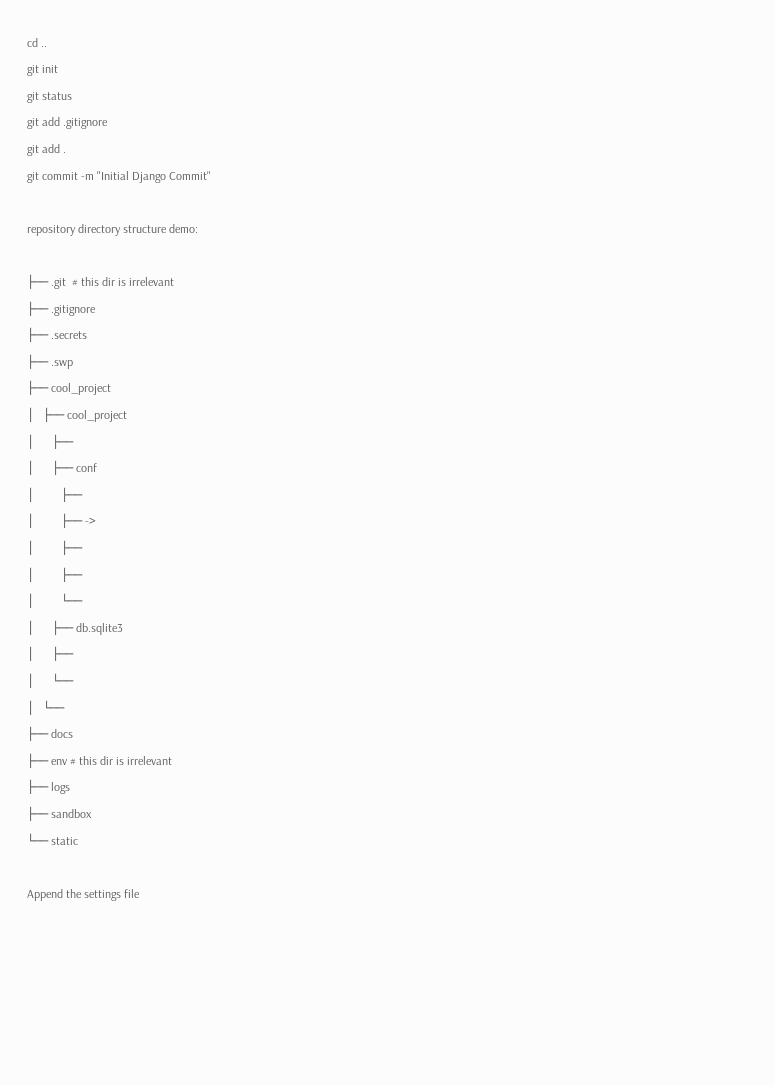cd ..
git init
git status
git add .gitignore
git add .
git commit -m "Initial Django Commit"

repository directory structure demo:

├── .git  # this dir is irrelevant
├── .gitignore
├── .secrets
├── .swp
├── cool_project
│   ├── cool_project
│      ├──
│      ├── conf
│         ├──
│         ├── ->
│         ├──
│         ├──
│         └──
│      ├── db.sqlite3
│      ├──
│      └──
│   └──
├── docs
├── env # this dir is irrelevant
├── logs
├── sandbox
└── static

Append the settings file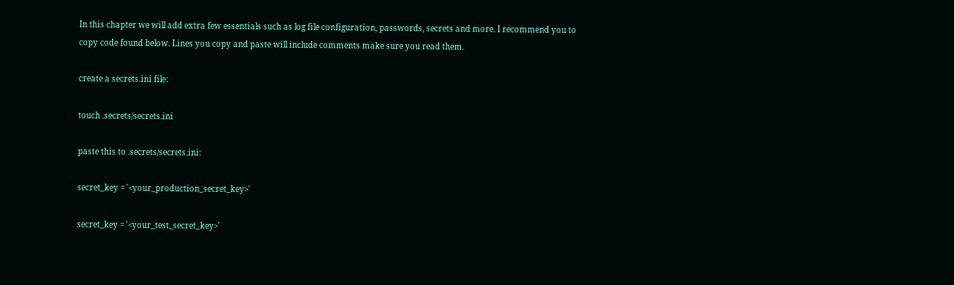In this chapter we will add extra few essentials such as log file configuration, passwords, secrets and more. I recommend you to copy code found below. Lines you copy and paste will include comments make sure you read them.

create a secrets.ini file:

touch .secrets/secrets.ini

paste this to .secrets/secrets.ini:

secret_key = '<your_production_secret_key>'

secret_key = '<your_test_secret_key>'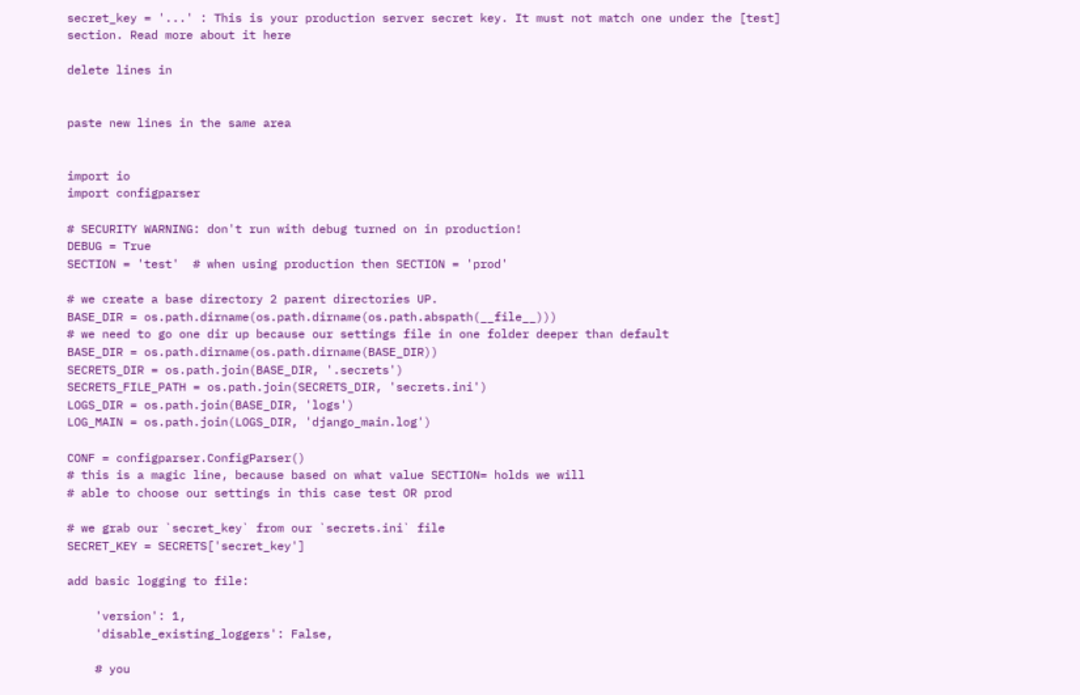secret_key = '...' : This is your production server secret key. It must not match one under the [test] section. Read more about it here

delete lines in


paste new lines in the same area


import io
import configparser

# SECURITY WARNING: don't run with debug turned on in production!
DEBUG = True
SECTION = 'test'  # when using production then SECTION = 'prod'

# we create a base directory 2 parent directories UP.
BASE_DIR = os.path.dirname(os.path.dirname(os.path.abspath(__file__)))
# we need to go one dir up because our settings file in one folder deeper than default
BASE_DIR = os.path.dirname(os.path.dirname(BASE_DIR))
SECRETS_DIR = os.path.join(BASE_DIR, '.secrets')
SECRETS_FILE_PATH = os.path.join(SECRETS_DIR, 'secrets.ini')
LOGS_DIR = os.path.join(BASE_DIR, 'logs')
LOG_MAIN = os.path.join(LOGS_DIR, 'django_main.log')

CONF = configparser.ConfigParser()
# this is a magic line, because based on what value SECTION= holds we will
# able to choose our settings in this case test OR prod

# we grab our `secret_key` from our `secrets.ini` file
SECRET_KEY = SECRETS['secret_key']

add basic logging to file:

    'version': 1,
    'disable_existing_loggers': False,

    # you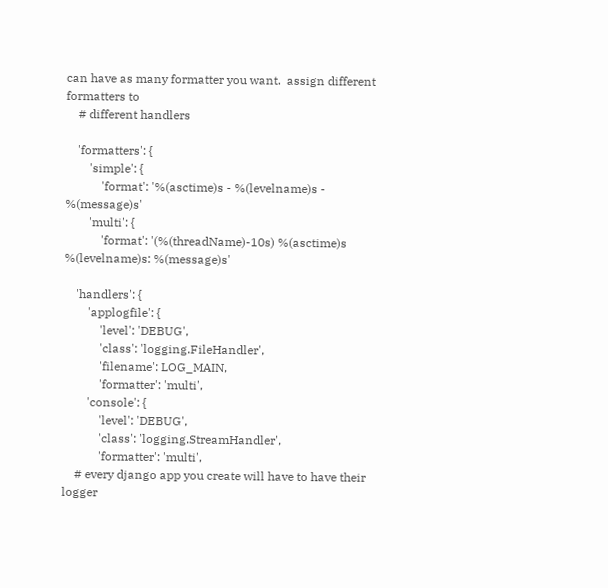can have as many formatter you want.  assign different formatters to
    # different handlers

    'formatters': {
        'simple': {
            'format': '%(asctime)s - %(levelname)s - %(message)s'
        'multi': {
            'format': '(%(threadName)-10s) %(asctime)s %(levelname)s: %(message)s'

    'handlers': {
        'applogfile': {
            'level': 'DEBUG',
            'class': 'logging.FileHandler',
            'filename': LOG_MAIN,
            'formatter': 'multi',
        'console': {
            'level': 'DEBUG',
            'class': 'logging.StreamHandler',
            'formatter': 'multi',
    # every django app you create will have to have their logger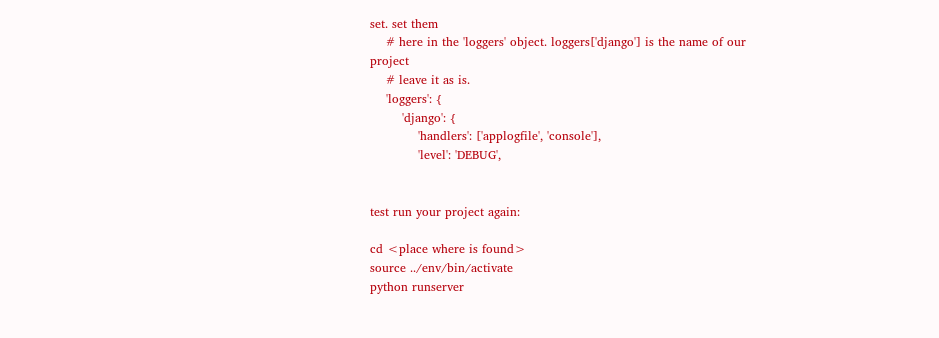set. set them
    # here in the 'loggers' object. loggers['django'] is the name of our project
    # leave it as is.
    'loggers': {
        'django': {
            'handlers': ['applogfile', 'console'],
            'level': 'DEBUG',


test run your project again:

cd <place where is found>
source ../env/bin/activate
python runserver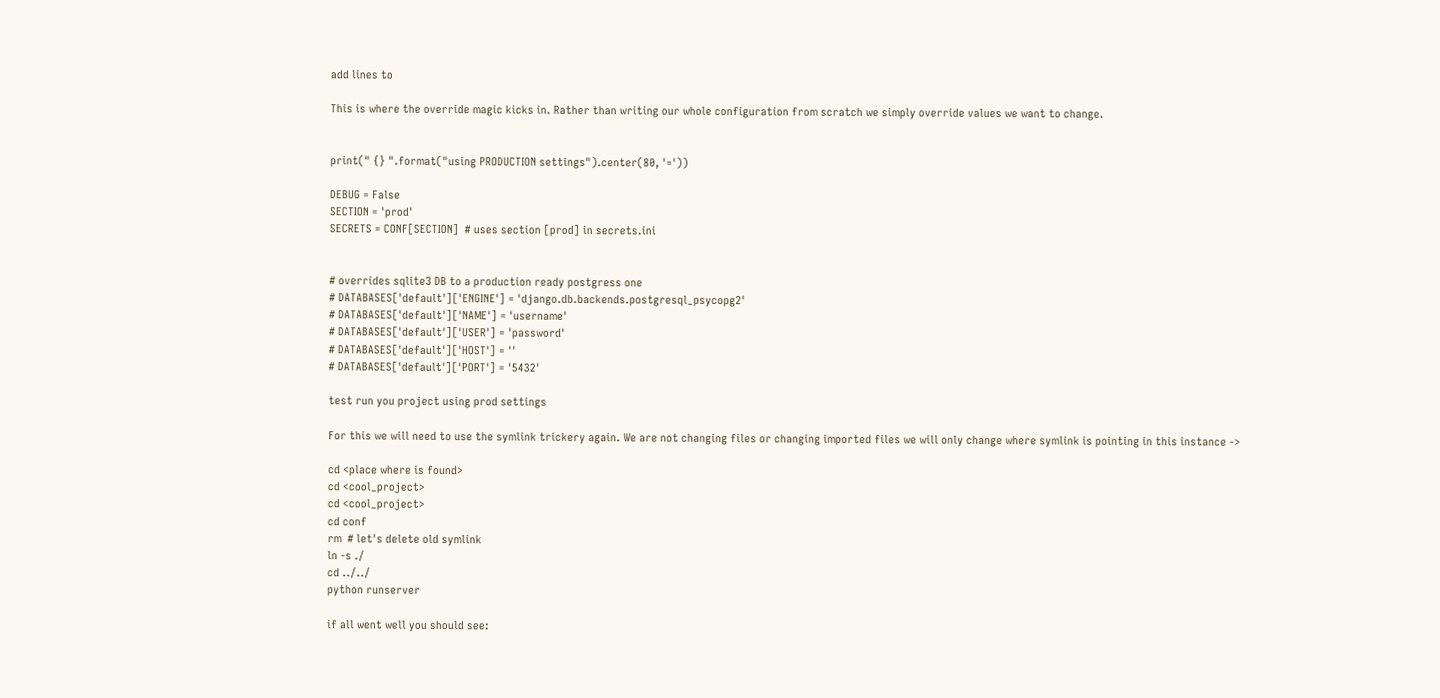add lines to

This is where the override magic kicks in. Rather than writing our whole configuration from scratch we simply override values we want to change.


print(" {} ".format("using PRODUCTION settings").center(80, '='))

DEBUG = False
SECTION = 'prod'
SECRETS = CONF[SECTION]  # uses section [prod] in secrets.ini


# overrides sqlite3 DB to a production ready postgress one
# DATABASES['default']['ENGINE'] = 'django.db.backends.postgresql_psycopg2'
# DATABASES['default']['NAME'] = 'username'
# DATABASES['default']['USER'] = 'password'
# DATABASES['default']['HOST'] = ''
# DATABASES['default']['PORT'] = '5432'

test run you project using prod settings

For this we will need to use the symlink trickery again. We are not changing files or changing imported files we will only change where symlink is pointing in this instance ->

cd <place where is found>
cd <cool_project>
cd <cool_project>
cd conf
rm  # let's delete old symlink
ln -s ./
cd ../../
python runserver

if all went well you should see: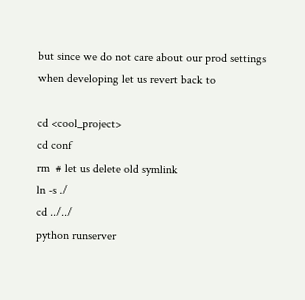but since we do not care about our prod settings when developing let us revert back to

cd <cool_project>
cd conf
rm  # let us delete old symlink
ln -s ./
cd ../../
python runserver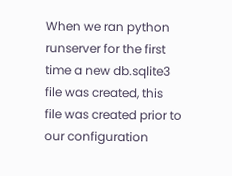When we ran python runserver for the first time a new db.sqlite3 file was created, this file was created prior to our configuration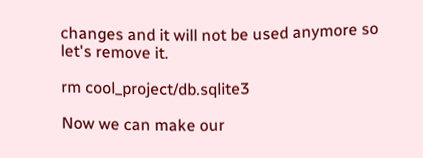changes and it will not be used anymore so let's remove it.

rm cool_project/db.sqlite3

Now we can make our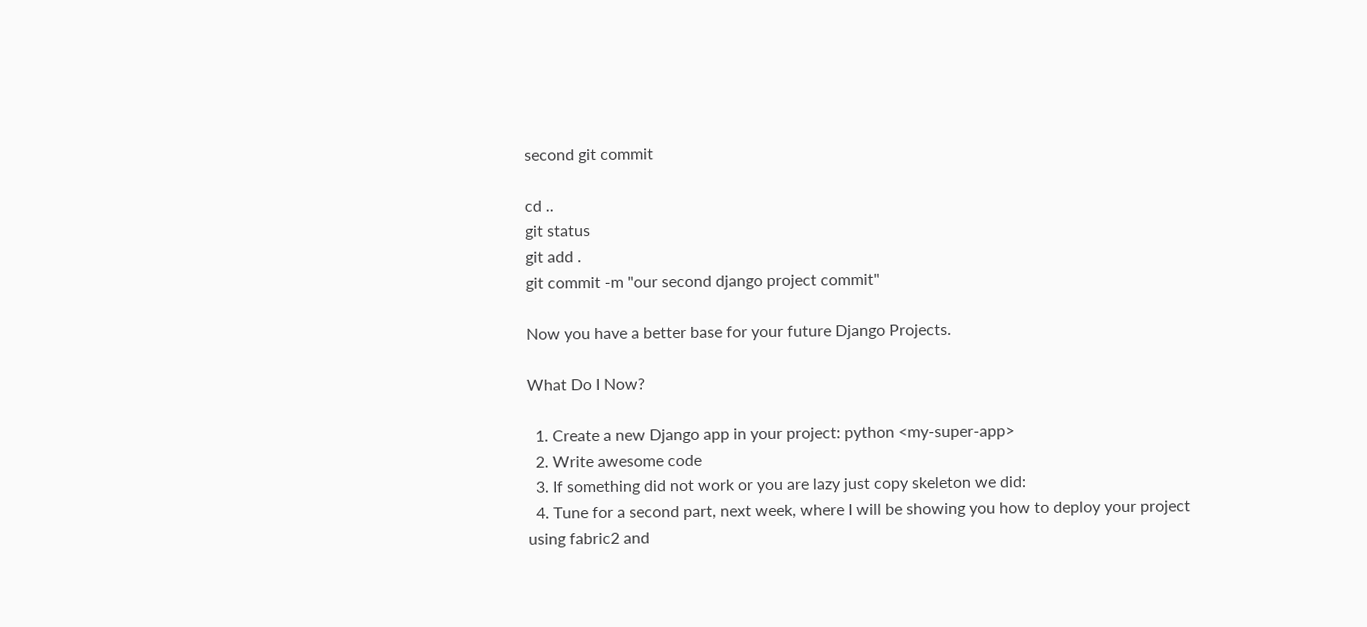second git commit

cd ..
git status
git add .
git commit -m "our second django project commit"

Now you have a better base for your future Django Projects.

What Do I Now?

  1. Create a new Django app in your project: python <my-super-app>
  2. Write awesome code
  3. If something did not work or you are lazy just copy skeleton we did:
  4. Tune for a second part, next week, where I will be showing you how to deploy your project using fabric2 and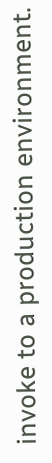invoke to a production environment.